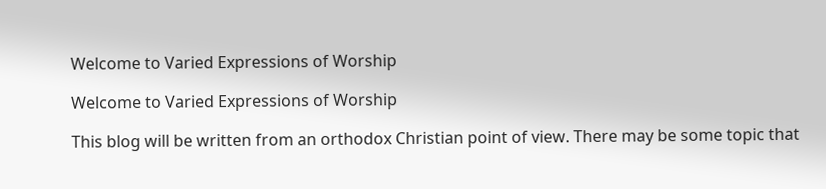Welcome to Varied Expressions of Worship

Welcome to Varied Expressions of Worship

This blog will be written from an orthodox Christian point of view. There may be some topic that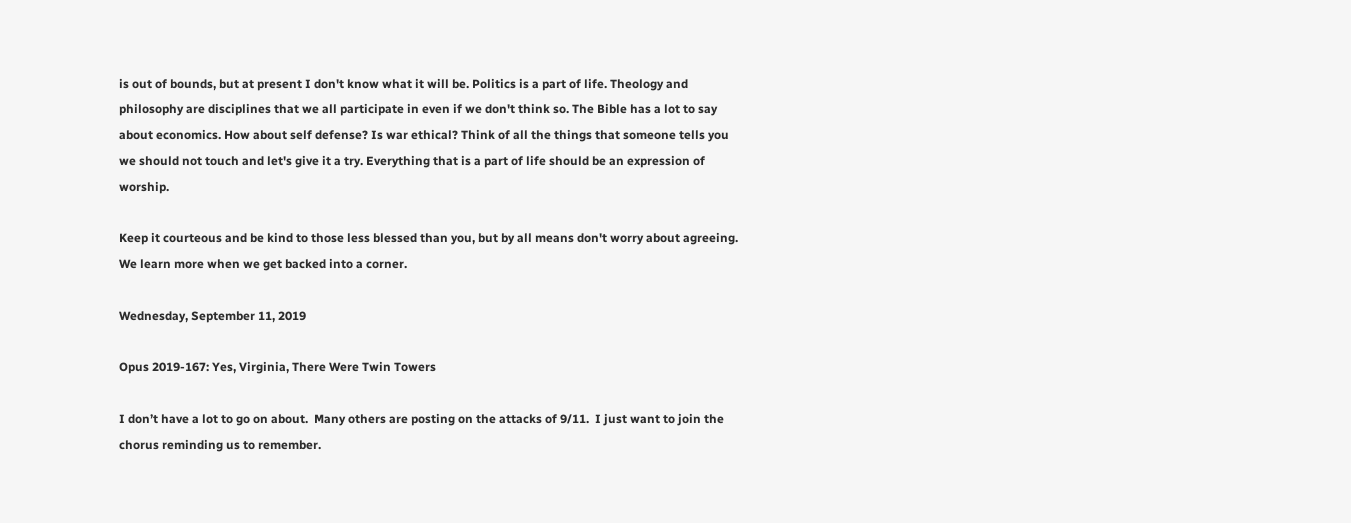is out of bounds, but at present I don't know what it will be. Politics is a part of life. Theology and philosophy are disciplines that we all participate in even if we don't think so. The Bible has a lot to say about economics. How about self defense? Is war ethical? Think of all the things that someone tells you we should not touch and let's give it a try. Everything that is a part of life should be an expression of worship.

Keep it courteous and be kind to those less blessed than you, but by all means don't worry about agreeing. We learn more when we get backed into a corner.

Wednesday, September 11, 2019

Opus 2019-167: Yes, Virginia, There Were Twin Towers

I don’t have a lot to go on about.  Many others are posting on the attacks of 9/11.  I just want to join the chorus reminding us to remember.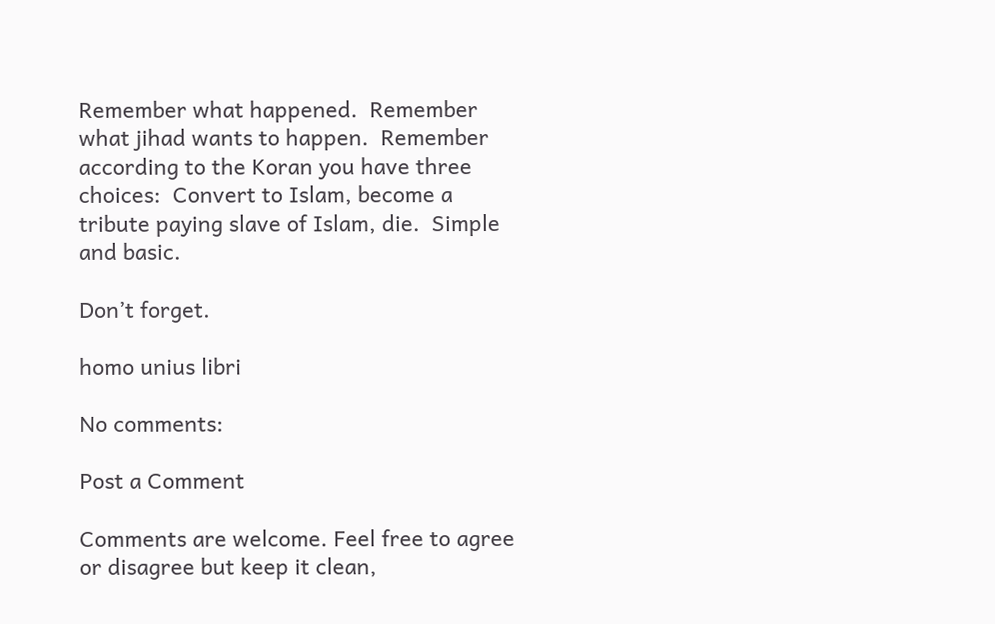Remember what happened.  Remember what jihad wants to happen.  Remember according to the Koran you have three choices:  Convert to Islam, become a tribute paying slave of Islam, die.  Simple and basic.

Don’t forget.

homo unius libri

No comments:

Post a Comment

Comments are welcome. Feel free to agree or disagree but keep it clean,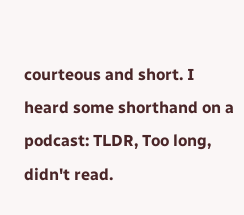courteous and short. I heard some shorthand on a podcast: TLDR, Too long, didn't read.